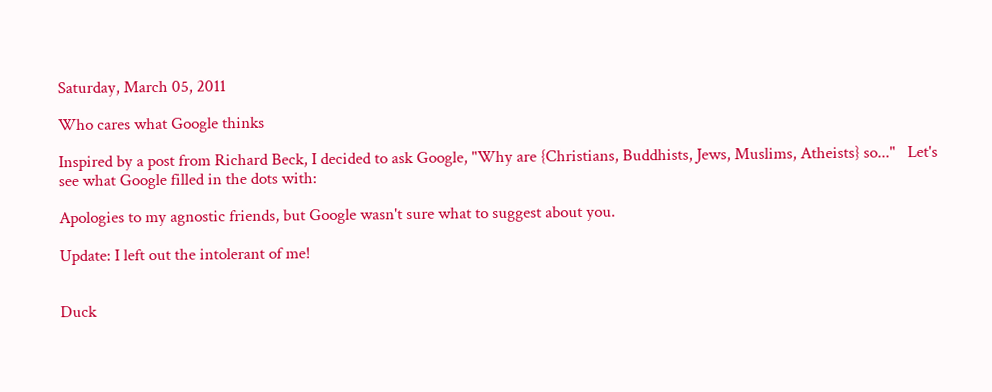Saturday, March 05, 2011

Who cares what Google thinks

Inspired by a post from Richard Beck, I decided to ask Google, "Why are {Christians, Buddhists, Jews, Muslims, Atheists} so..."   Let's see what Google filled in the dots with:

Apologies to my agnostic friends, but Google wasn't sure what to suggest about you.

Update: I left out the intolerant of me!


Duck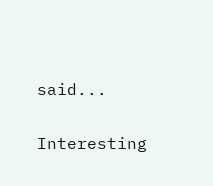said...

Interesting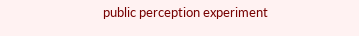public perception experiment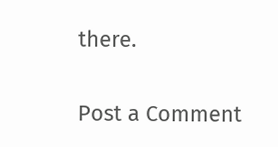there.

Post a Comment